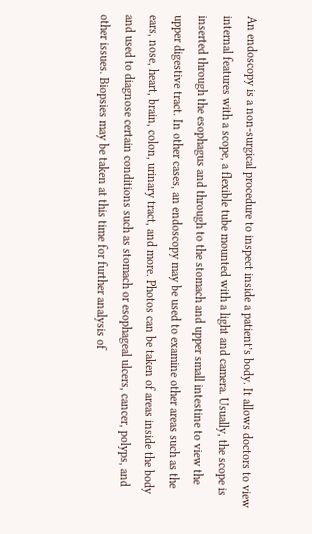An endoscopy is a non-surgical procedure to inspect inside a patient’s body. It allows doctors to view internal features with a scope, a flexible tube mounted with a light and camera. Usually, the scope is inserted through the esophagus and through to the stomach and upper small intestine to view the upper digestive tract. In other cases, an endoscopy may be used to examine other areas such as the ears, nose, heart, brain, colon, urinary tract, and more. Photos can be taken of areas inside the body and used to diagnose certain conditions such as stomach or esophageal ulcers, cancer, polyps, and other issues. Biopsies may be taken at this time for further analysis of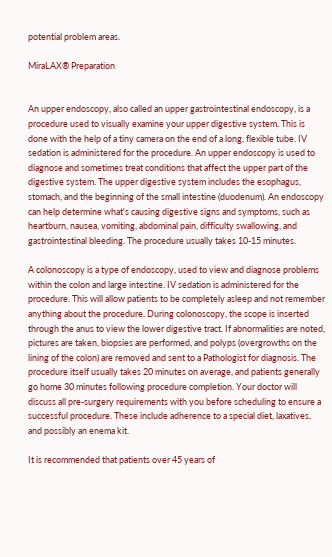potential problem areas.

MiraLAX® Preparation


An upper endoscopy, also called an upper gastrointestinal endoscopy, is a procedure used to visually examine your upper digestive system. This is done with the help of a tiny camera on the end of a long, flexible tube. IV sedation is administered for the procedure. An upper endoscopy is used to diagnose and sometimes treat conditions that affect the upper part of the digestive system. The upper digestive system includes the esophagus, stomach, and the beginning of the small intestine (duodenum). An endoscopy can help determine what's causing digestive signs and symptoms, such as heartburn, nausea, vomiting, abdominal pain, difficulty swallowing, and gastrointestinal bleeding. The procedure usually takes 10-15 minutes.

A colonoscopy is a type of endoscopy, used to view and diagnose problems within the colon and large intestine. IV sedation is administered for the procedure. This will allow patients to be completely asleep and not remember anything about the procedure. During colonoscopy, the scope is inserted through the anus to view the lower digestive tract. If abnormalities are noted, pictures are taken, biopsies are performed, and polyps (overgrowths on the lining of the colon) are removed and sent to a Pathologist for diagnosis. The procedure itself usually takes 20 minutes on average, and patients generally go home 30 minutes following procedure completion. Your doctor will discuss all pre-surgery requirements with you before scheduling to ensure a successful procedure. These include adherence to a special diet, laxatives, and possibly an enema kit.

It is recommended that patients over 45 years of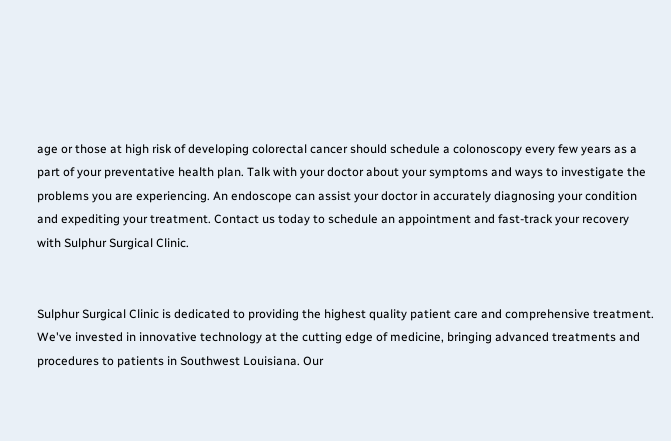age or those at high risk of developing colorectal cancer should schedule a colonoscopy every few years as a part of your preventative health plan. Talk with your doctor about your symptoms and ways to investigate the problems you are experiencing. An endoscope can assist your doctor in accurately diagnosing your condition and expediting your treatment. Contact us today to schedule an appointment and fast-track your recovery with Sulphur Surgical Clinic.


Sulphur Surgical Clinic is dedicated to providing the highest quality patient care and comprehensive treatment. We've invested in innovative technology at the cutting edge of medicine, bringing advanced treatments and procedures to patients in Southwest Louisiana. Our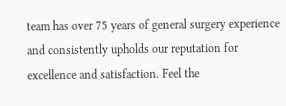team has over 75 years of general surgery experience and consistently upholds our reputation for excellence and satisfaction. Feel the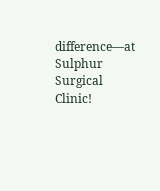difference—at Sulphur Surgical Clinic!